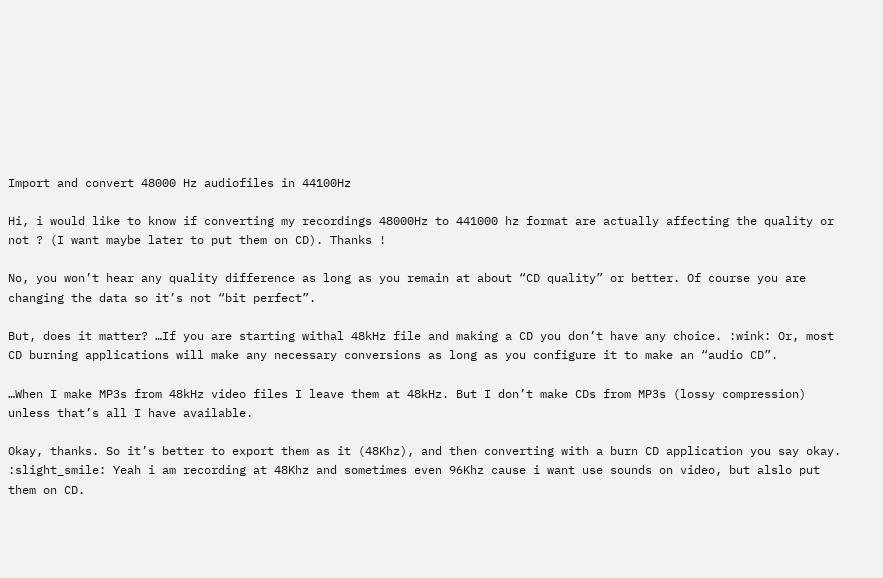Import and convert 48000 Hz audiofiles in 44100Hz

Hi, i would like to know if converting my recordings 48000Hz to 441000 hz format are actually affecting the quality or not ? (I want maybe later to put them on CD). Thanks !

No, you won’t hear any quality difference as long as you remain at about “CD quality” or better. Of course you are changing the data so it’s not “bit perfect”.

But, does it matter? …If you are starting withal 48kHz file and making a CD you don’t have any choice. :wink: Or, most CD burning applications will make any necessary conversions as long as you configure it to make an “audio CD”.

…When I make MP3s from 48kHz video files I leave them at 48kHz. But I don’t make CDs from MP3s (lossy compression) unless that’s all I have available.

Okay, thanks. So it’s better to export them as it (48Khz), and then converting with a burn CD application you say okay. :slight_smile: Yeah i am recording at 48Khz and sometimes even 96Khz cause i want use sounds on video, but alslo put them on CD.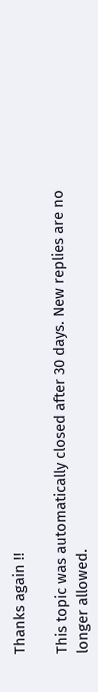Thanks again !!

This topic was automatically closed after 30 days. New replies are no longer allowed.